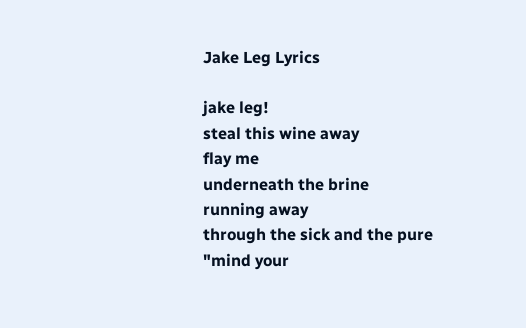Jake Leg Lyrics

jake leg!
steal this wine away
flay me
underneath the brine
running away
through the sick and the pure
"mind your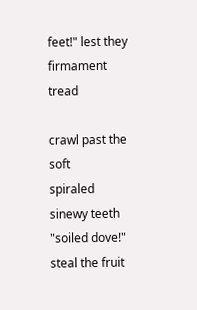feet!" lest they firmament tread

crawl past the soft
spiraled sinewy teeth
"soiled dove!" steal the fruit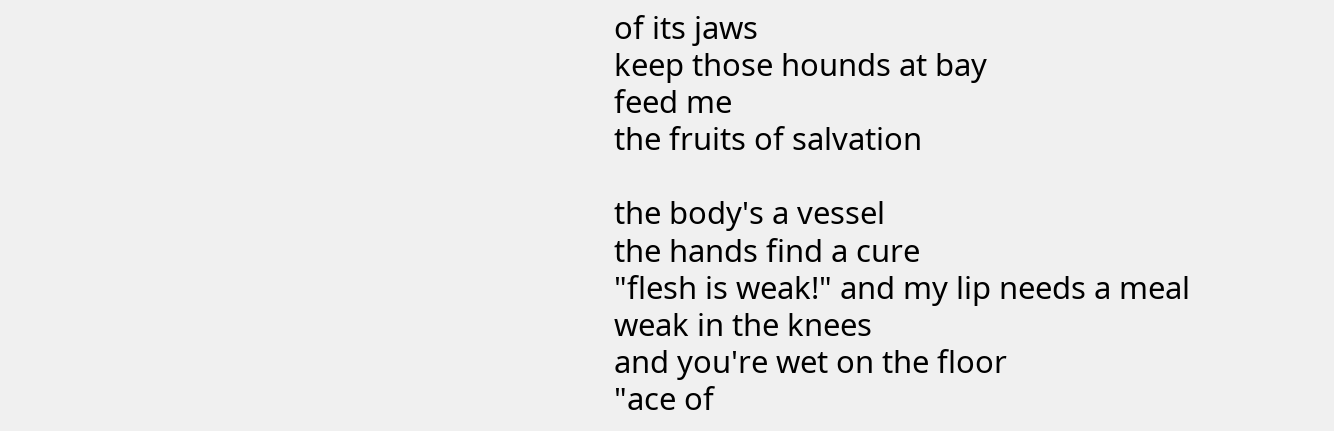of its jaws
keep those hounds at bay
feed me
the fruits of salvation

the body's a vessel
the hands find a cure
"flesh is weak!" and my lip needs a meal
weak in the knees
and you're wet on the floor
"ace of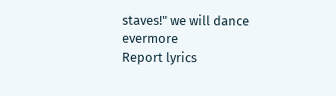staves!" we will dance evermore
Report lyrics